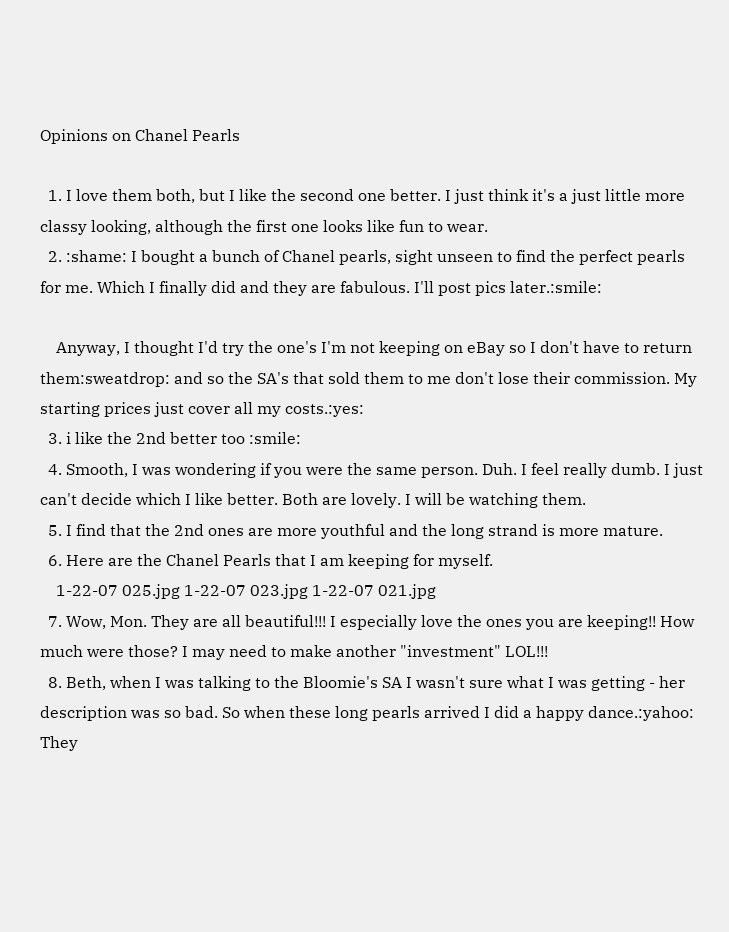Opinions on Chanel Pearls

  1. I love them both, but I like the second one better. I just think it's a just little more classy looking, although the first one looks like fun to wear.
  2. :shame: I bought a bunch of Chanel pearls, sight unseen to find the perfect pearls for me. Which I finally did and they are fabulous. I'll post pics later.:smile:

    Anyway, I thought I'd try the one's I'm not keeping on eBay so I don't have to return them:sweatdrop: and so the SA's that sold them to me don't lose their commission. My starting prices just cover all my costs.:yes:
  3. i like the 2nd better too :smile:
  4. Smooth, I was wondering if you were the same person. Duh. I feel really dumb. I just can't decide which I like better. Both are lovely. I will be watching them.
  5. I find that the 2nd ones are more youthful and the long strand is more mature.
  6. Here are the Chanel Pearls that I am keeping for myself.
    1-22-07 025.jpg 1-22-07 023.jpg 1-22-07 021.jpg
  7. Wow, Mon. They are all beautiful!!! I especially love the ones you are keeping!! How much were those? I may need to make another "investment" LOL!!!
  8. Beth, when I was talking to the Bloomie's SA I wasn't sure what I was getting - her description was so bad. So when these long pearls arrived I did a happy dance.:yahoo: They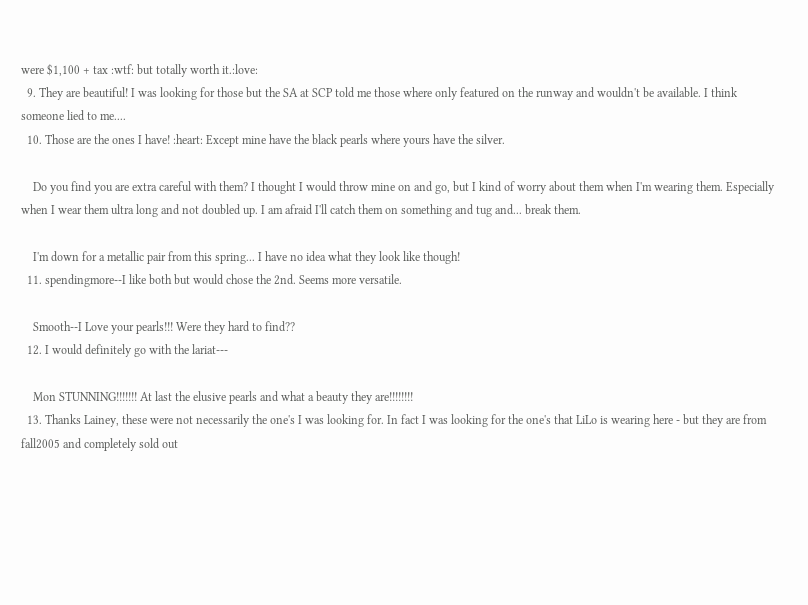were $1,100 + tax :wtf: but totally worth it.:love:
  9. They are beautiful! I was looking for those but the SA at SCP told me those where only featured on the runway and wouldn't be available. I think someone lied to me....
  10. Those are the ones I have! :heart: Except mine have the black pearls where yours have the silver.

    Do you find you are extra careful with them? I thought I would throw mine on and go, but I kind of worry about them when I'm wearing them. Especially when I wear them ultra long and not doubled up. I am afraid I'll catch them on something and tug and... break them.

    I'm down for a metallic pair from this spring... I have no idea what they look like though!
  11. spendingmore--I like both but would chose the 2nd. Seems more versatile.

    Smooth--I Love your pearls!!! Were they hard to find??
  12. I would definitely go with the lariat---

    Mon STUNNING!!!!!!! At last the elusive pearls and what a beauty they are!!!!!!!!
  13. Thanks Lainey, these were not necessarily the one's I was looking for. In fact I was looking for the one's that LiLo is wearing here - but they are from fall2005 and completely sold out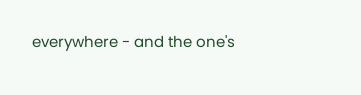everywhere - and the one's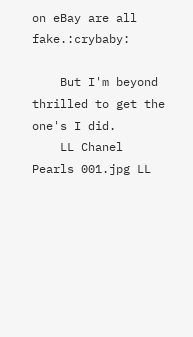on eBay are all fake.:crybaby:

    But I'm beyond thrilled to get the one's I did.
    LL Chanel Pearls 001.jpg LL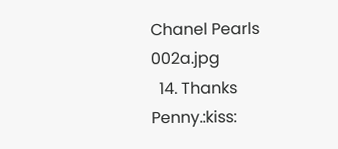Chanel Pearls 002a.jpg
  14. Thanks Penny.:kiss: